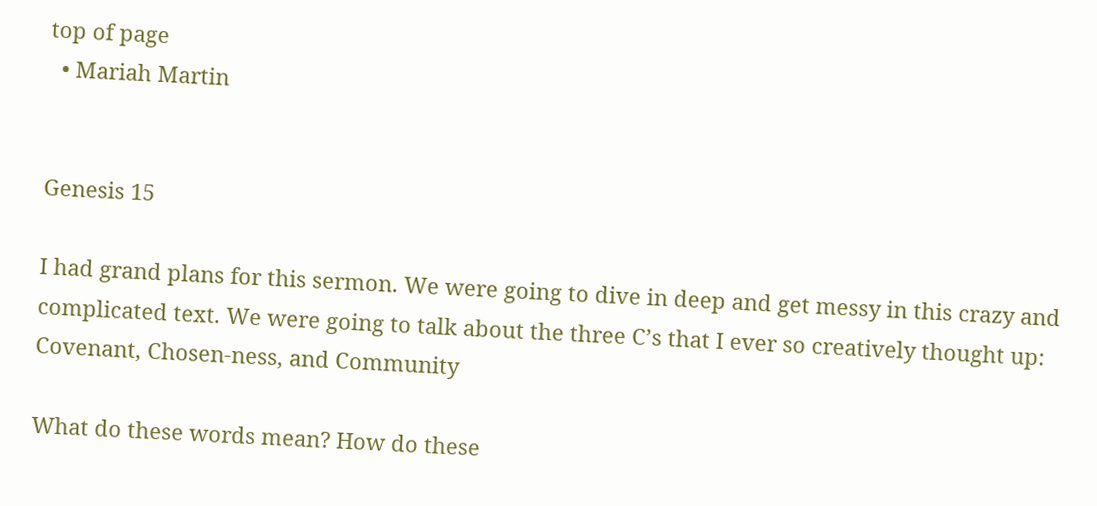top of page
  • Mariah Martin


Genesis 15

I had grand plans for this sermon. We were going to dive in deep and get messy in this crazy and complicated text. We were going to talk about the three C’s that I ever so creatively thought up: Covenant, Chosen-ness, and Community

What do these words mean? How do these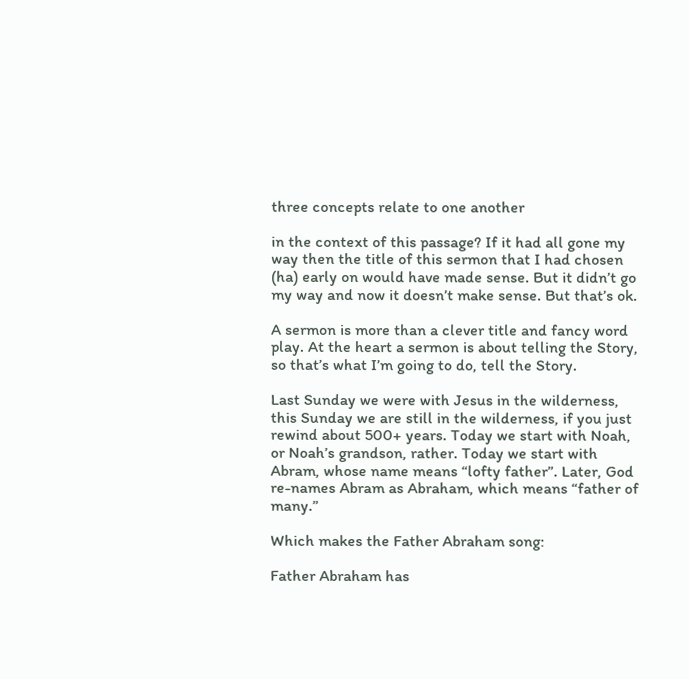three concepts relate to one another

in the context of this passage? If it had all gone my way then the title of this sermon that I had chosen (ha) early on would have made sense. But it didn’t go my way and now it doesn’t make sense. But that’s ok.

A sermon is more than a clever title and fancy word play. At the heart a sermon is about telling the Story, so that’s what I’m going to do, tell the Story.

Last Sunday we were with Jesus in the wilderness, this Sunday we are still in the wilderness, if you just rewind about 500+ years. Today we start with Noah, or Noah’s grandson, rather. Today we start with Abram, whose name means “lofty father”. Later, God re-names Abram as Abraham, which means “father of many.”

Which makes the Father Abraham song:

Father Abraham has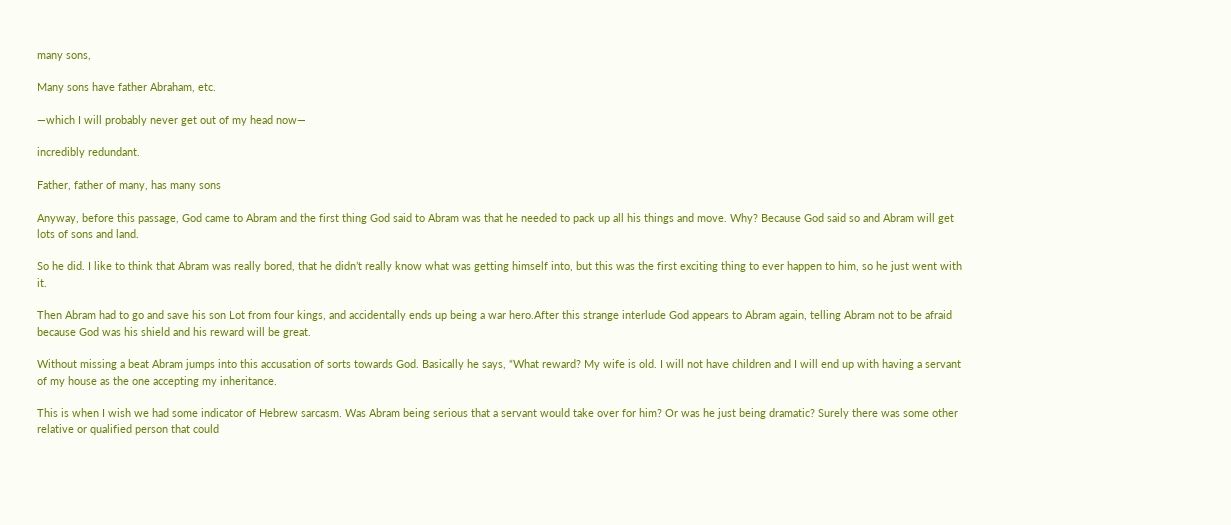many sons,

Many sons have father Abraham, etc.

—which I will probably never get out of my head now—

incredibly redundant.

Father, father of many, has many sons

Anyway, before this passage, God came to Abram and the first thing God said to Abram was that he needed to pack up all his things and move. Why? Because God said so and Abram will get lots of sons and land.

So he did. I like to think that Abram was really bored, that he didn’t really know what was getting himself into, but this was the first exciting thing to ever happen to him, so he just went with it.

Then Abram had to go and save his son Lot from four kings, and accidentally ends up being a war hero.After this strange interlude God appears to Abram again, telling Abram not to be afraid because God was his shield and his reward will be great.

Without missing a beat Abram jumps into this accusation of sorts towards God. Basically he says, “What reward? My wife is old. I will not have children and I will end up with having a servant of my house as the one accepting my inheritance.

This is when I wish we had some indicator of Hebrew sarcasm. Was Abram being serious that a servant would take over for him? Or was he just being dramatic? Surely there was some other relative or qualified person that could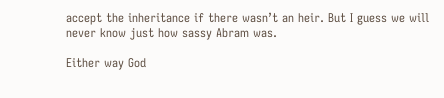accept the inheritance if there wasn’t an heir. But I guess we will never know just how sassy Abram was.

Either way God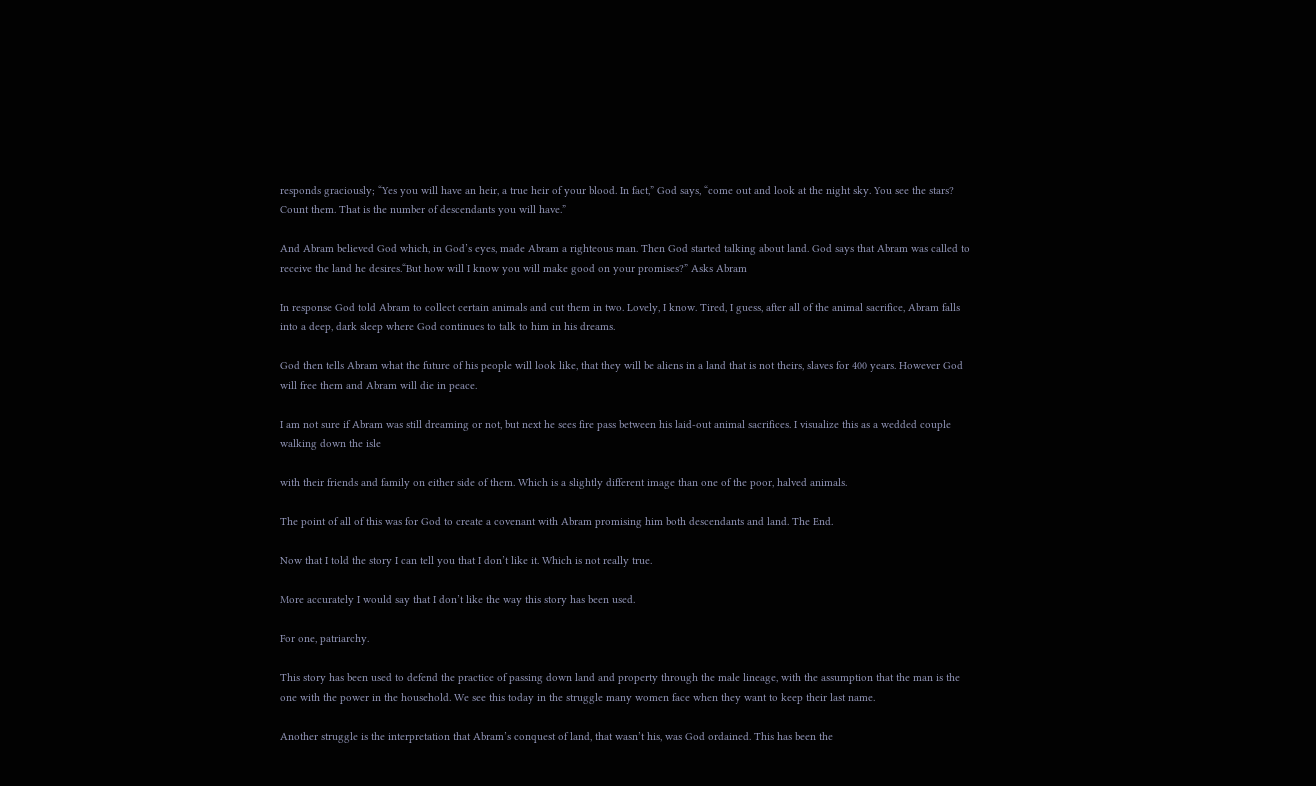responds graciously; “Yes you will have an heir, a true heir of your blood. In fact,” God says, “come out and look at the night sky. You see the stars? Count them. That is the number of descendants you will have.”

And Abram believed God which, in God’s eyes, made Abram a righteous man. Then God started talking about land. God says that Abram was called to receive the land he desires.“But how will I know you will make good on your promises?” Asks Abram

In response God told Abram to collect certain animals and cut them in two. Lovely, I know. Tired, I guess, after all of the animal sacrifice, Abram falls into a deep, dark sleep where God continues to talk to him in his dreams.

God then tells Abram what the future of his people will look like, that they will be aliens in a land that is not theirs, slaves for 400 years. However God will free them and Abram will die in peace.

I am not sure if Abram was still dreaming or not, but next he sees fire pass between his laid-out animal sacrifices. I visualize this as a wedded couple walking down the isle

with their friends and family on either side of them. Which is a slightly different image than one of the poor, halved animals.

The point of all of this was for God to create a covenant with Abram promising him both descendants and land. The End.

Now that I told the story I can tell you that I don’t like it. Which is not really true.

More accurately I would say that I don’t like the way this story has been used.

For one, patriarchy.

This story has been used to defend the practice of passing down land and property through the male lineage, with the assumption that the man is the one with the power in the household. We see this today in the struggle many women face when they want to keep their last name.

Another struggle is the interpretation that Abram’s conquest of land, that wasn’t his, was God ordained. This has been the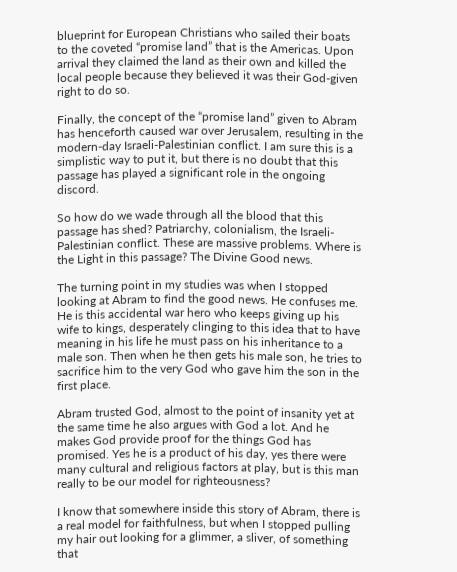blueprint for European Christians who sailed their boats to the coveted “promise land” that is the Americas. Upon arrival they claimed the land as their own and killed the local people because they believed it was their God-given right to do so.

Finally, the concept of the “promise land” given to Abram has henceforth caused war over Jerusalem, resulting in the modern-day Israeli-Palestinian conflict. I am sure this is a simplistic way to put it, but there is no doubt that this passage has played a significant role in the ongoing discord.

So how do we wade through all the blood that this passage has shed? Patriarchy, colonialism, the Israeli-Palestinian conflict. These are massive problems. Where is the Light in this passage? The Divine Good news.

The turning point in my studies was when I stopped looking at Abram to find the good news. He confuses me. He is this accidental war hero who keeps giving up his wife to kings, desperately clinging to this idea that to have meaning in his life he must pass on his inheritance to a male son. Then when he then gets his male son, he tries to sacrifice him to the very God who gave him the son in the first place.

Abram trusted God, almost to the point of insanity yet at the same time he also argues with God a lot. And he makes God provide proof for the things God has promised. Yes he is a product of his day, yes there were many cultural and religious factors at play, but is this man really to be our model for righteousness?

I know that somewhere inside this story of Abram, there is a real model for faithfulness, but when I stopped pulling my hair out looking for a glimmer, a sliver, of something that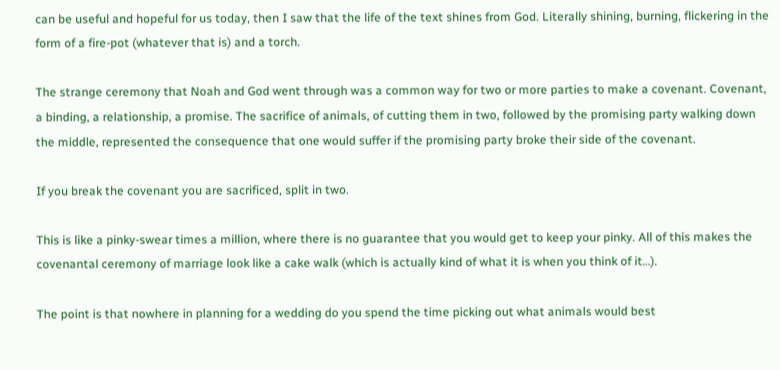can be useful and hopeful for us today, then I saw that the life of the text shines from God. Literally shining, burning, flickering in the form of a fire-pot (whatever that is) and a torch.

The strange ceremony that Noah and God went through was a common way for two or more parties to make a covenant. Covenant, a binding, a relationship, a promise. The sacrifice of animals, of cutting them in two, followed by the promising party walking down the middle, represented the consequence that one would suffer if the promising party broke their side of the covenant.

If you break the covenant you are sacrificed, split in two.

This is like a pinky-swear times a million, where there is no guarantee that you would get to keep your pinky. All of this makes the covenantal ceremony of marriage look like a cake walk (which is actually kind of what it is when you think of it…).

The point is that nowhere in planning for a wedding do you spend the time picking out what animals would best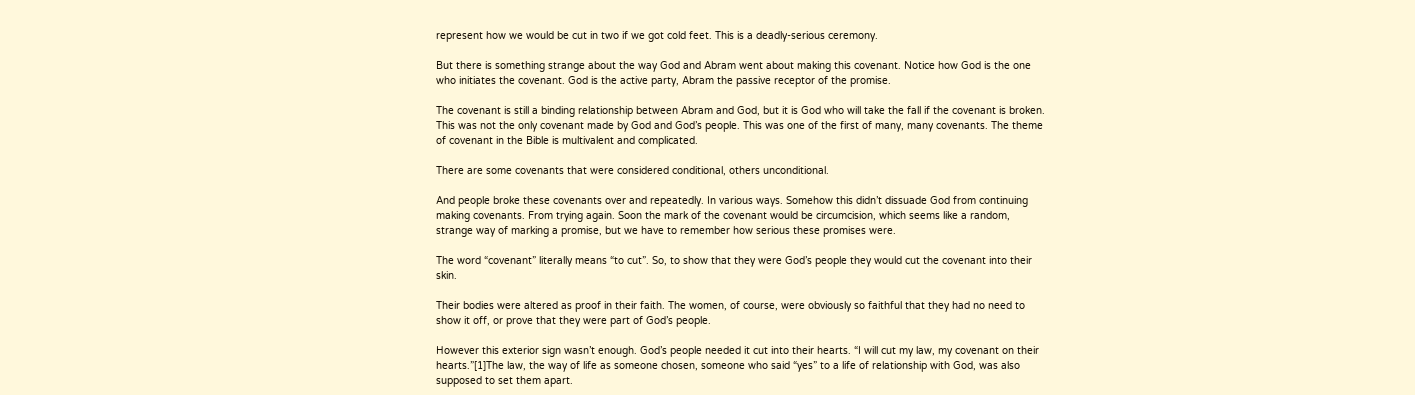represent how we would be cut in two if we got cold feet. This is a deadly-serious ceremony.

But there is something strange about the way God and Abram went about making this covenant. Notice how God is the one who initiates the covenant. God is the active party, Abram the passive receptor of the promise.

The covenant is still a binding relationship between Abram and God, but it is God who will take the fall if the covenant is broken. This was not the only covenant made by God and God’s people. This was one of the first of many, many covenants. The theme of covenant in the Bible is multivalent and complicated.

There are some covenants that were considered conditional, others unconditional.

And people broke these covenants over and repeatedly. In various ways. Somehow this didn’t dissuade God from continuing making covenants. From trying again. Soon the mark of the covenant would be circumcision, which seems like a random, strange way of marking a promise, but we have to remember how serious these promises were.

The word “covenant” literally means “to cut”. So, to show that they were God’s people they would cut the covenant into their skin.

Their bodies were altered as proof in their faith. The women, of course, were obviously so faithful that they had no need to show it off, or prove that they were part of God’s people.

However this exterior sign wasn’t enough. God’s people needed it cut into their hearts. “I will cut my law, my covenant on their hearts.”[1]The law, the way of life as someone chosen, someone who said “yes” to a life of relationship with God, was also supposed to set them apart.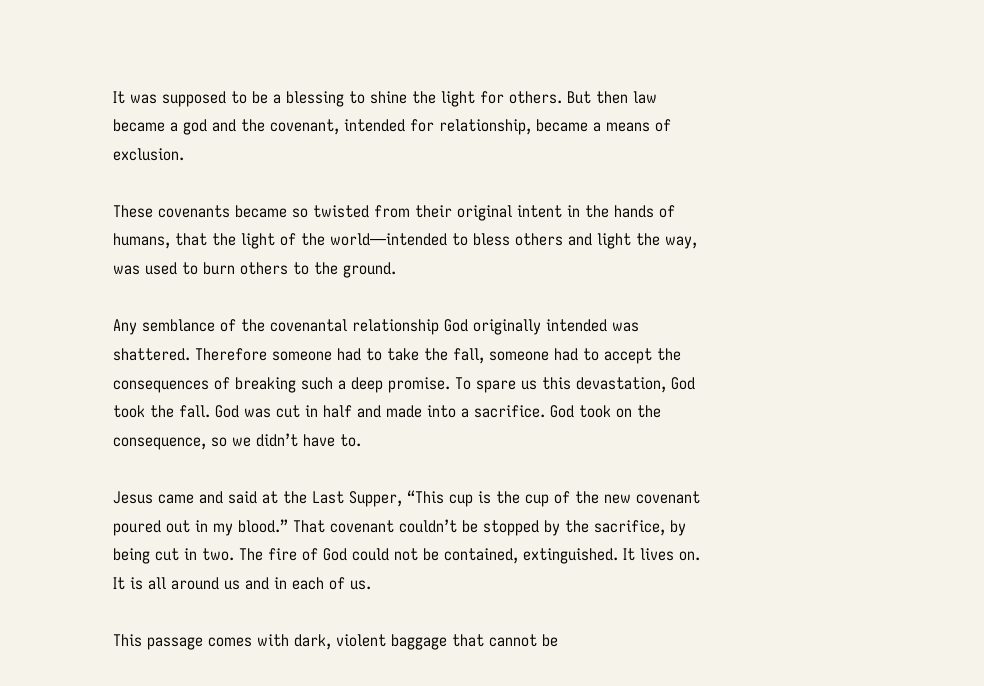It was supposed to be a blessing to shine the light for others. But then law became a god and the covenant, intended for relationship, became a means of exclusion.

These covenants became so twisted from their original intent in the hands of humans, that the light of the world—intended to bless others and light the way, was used to burn others to the ground.

Any semblance of the covenantal relationship God originally intended was shattered. Therefore someone had to take the fall, someone had to accept the consequences of breaking such a deep promise. To spare us this devastation, God took the fall. God was cut in half and made into a sacrifice. God took on the consequence, so we didn’t have to.

Jesus came and said at the Last Supper, “This cup is the cup of the new covenant poured out in my blood.” That covenant couldn’t be stopped by the sacrifice, by being cut in two. The fire of God could not be contained, extinguished. It lives on. It is all around us and in each of us.

This passage comes with dark, violent baggage that cannot be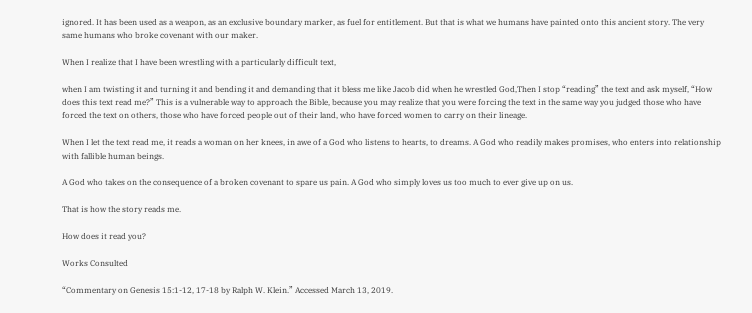ignored. It has been used as a weapon, as an exclusive boundary marker, as fuel for entitlement. But that is what we humans have painted onto this ancient story. The very same humans who broke covenant with our maker.

When I realize that I have been wrestling with a particularly difficult text,

when I am twisting it and turning it and bending it and demanding that it bless me like Jacob did when he wrestled God,Then I stop “reading” the text and ask myself, “How does this text read me?” This is a vulnerable way to approach the Bible, because you may realize that you were forcing the text in the same way you judged those who have forced the text on others, those who have forced people out of their land, who have forced women to carry on their lineage.

When I let the text read me, it reads a woman on her knees, in awe of a God who listens to hearts, to dreams. A God who readily makes promises, who enters into relationship with fallible human beings.

A God who takes on the consequence of a broken covenant to spare us pain. A God who simply loves us too much to ever give up on us.

That is how the story reads me.

How does it read you?

Works Consulted

“Commentary on Genesis 15:1-12, 17-18 by Ralph W. Klein.” Accessed March 13, 2019.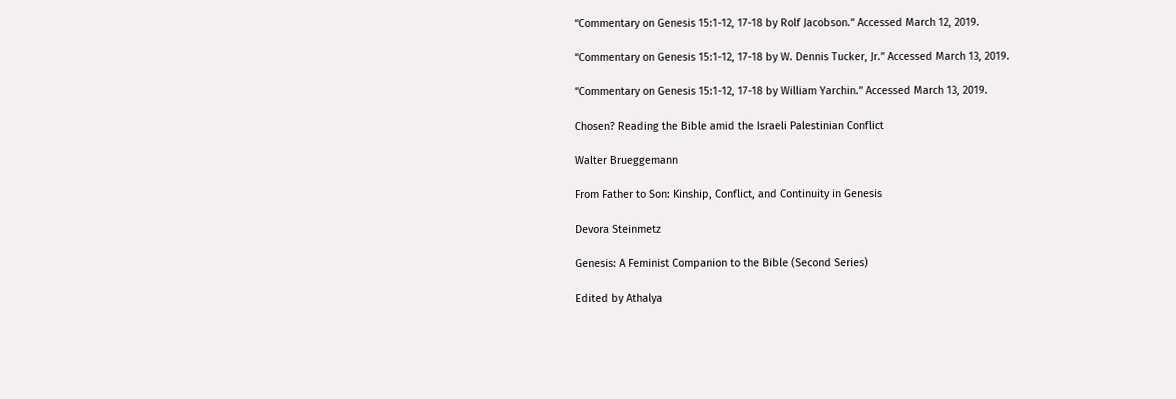“Commentary on Genesis 15:1-12, 17-18 by Rolf Jacobson.” Accessed March 12, 2019.

“Commentary on Genesis 15:1-12, 17-18 by W. Dennis Tucker, Jr.” Accessed March 13, 2019.

“Commentary on Genesis 15:1-12, 17-18 by William Yarchin.” Accessed March 13, 2019.

Chosen? Reading the Bible amid the Israeli Palestinian Conflict

Walter Brueggemann

From Father to Son: Kinship, Conflict, and Continuity in Genesis

Devora Steinmetz

Genesis: A Feminist Companion to the Bible (Second Series)

Edited by Athalya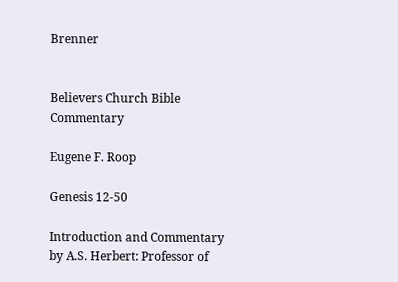Brenner


Believers Church Bible Commentary

Eugene F. Roop

Genesis 12-50

Introduction and Commentary by A.S. Herbert: Professor of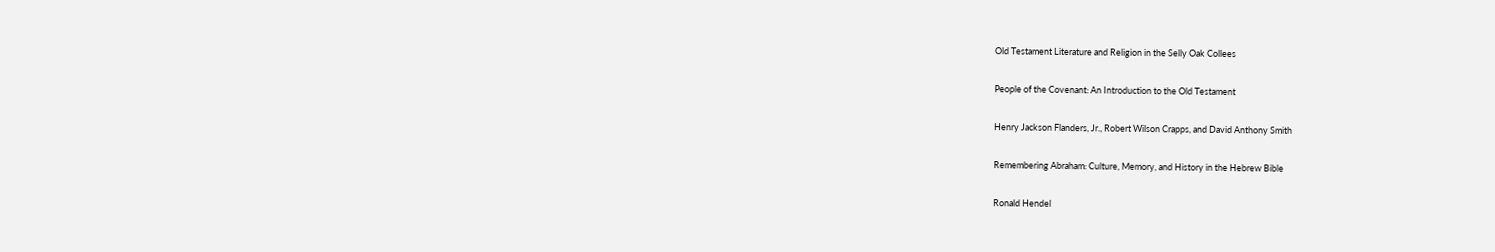Old Testament Literature and Religion in the Selly Oak Collees

People of the Covenant: An Introduction to the Old Testament

Henry Jackson Flanders, Jr., Robert Wilson Crapps, and David Anthony Smith

Remembering Abraham: Culture, Memory, and History in the Hebrew Bible

Ronald Hendel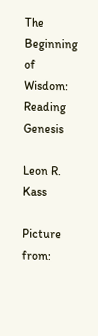The Beginning of Wisdom: Reading Genesis

Leon R. Kass

Picture from: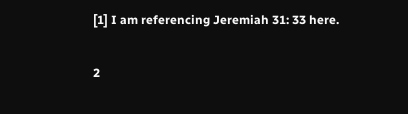[1] I am referencing Jeremiah 31: 33 here.

2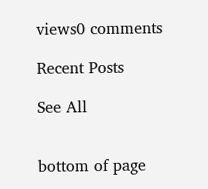views0 comments

Recent Posts

See All


bottom of page